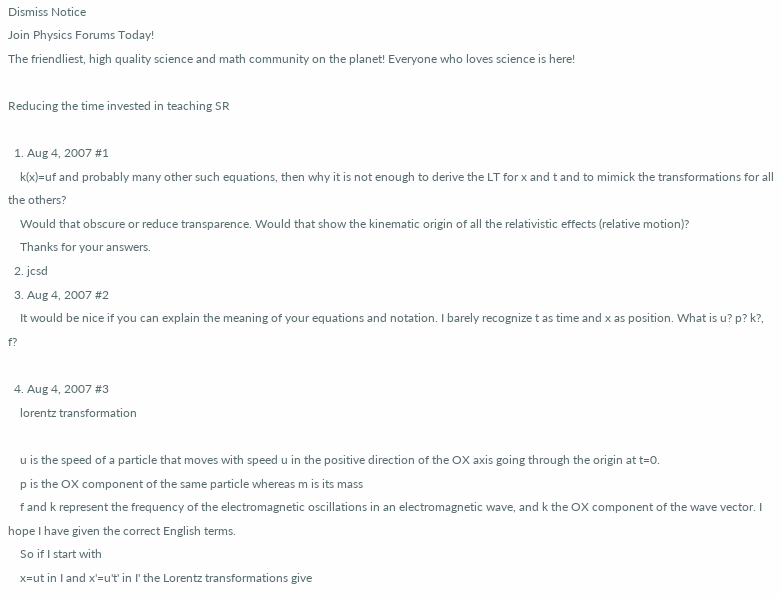Dismiss Notice
Join Physics Forums Today!
The friendliest, high quality science and math community on the planet! Everyone who loves science is here!

Reducing the time invested in teaching SR

  1. Aug 4, 2007 #1
    k(x)=uf and probably many other such equations, then why it is not enough to derive the LT for x and t and to mimick the transformations for all the others?
    Would that obscure or reduce transparence. Would that show the kinematic origin of all the relativistic effects (relative motion)?
    Thanks for your answers.
  2. jcsd
  3. Aug 4, 2007 #2
    It would be nice if you can explain the meaning of your equations and notation. I barely recognize t as time and x as position. What is u? p? k?, f?

  4. Aug 4, 2007 #3
    lorentz transformation

    u is the speed of a particle that moves with speed u in the positive direction of the OX axis going through the origin at t=0.
    p is the OX component of the same particle whereas m is its mass
    f and k represent the frequency of the electromagnetic oscillations in an electromagnetic wave, and k the OX component of the wave vector. I hope I have given the correct English terms.
    So if I start with
    x=ut in I and x'=u't' in I' the Lorentz transformations give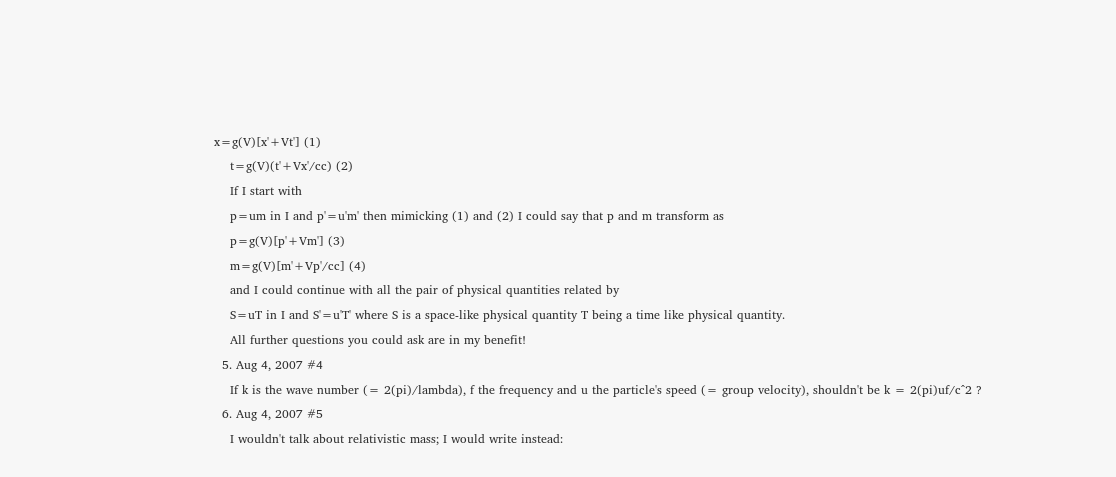x=g(V)[x'+Vt'] (1)
    t=g(V)(t'+Vx'/cc) (2)
    If I start with
    p=um in I and p'=u'm' then mimicking (1) and (2) I could say that p and m transform as
    p=g(V)[p'+Vm'] (3)
    m=g(V)[m'+Vp'/cc] (4)
    and I could continue with all the pair of physical quantities related by
    S=uT in I and S'=u'T' where S is a space-like physical quantity T being a time like physical quantity.
    All further questions you could ask are in my benefit!
  5. Aug 4, 2007 #4
    If k is the wave number (= 2(pi)/lambda), f the frequency and u the particle's speed (= group velocity), shouldn't be k = 2(pi)uf/c^2 ?
  6. Aug 4, 2007 #5
    I wouldn't talk about relativistic mass; I would write instead: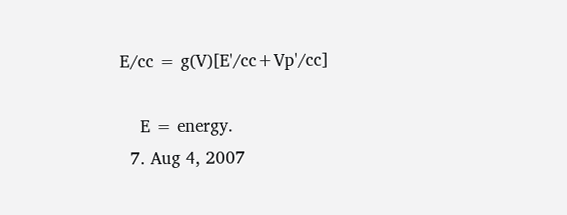E/cc = g(V)[E'/cc+Vp'/cc]

    E = energy.
  7. Aug 4, 2007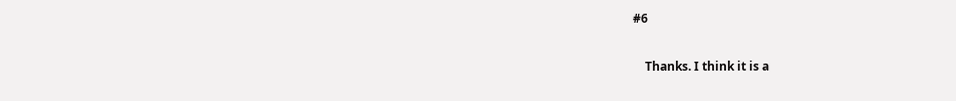#6

    Thanks. I think it is a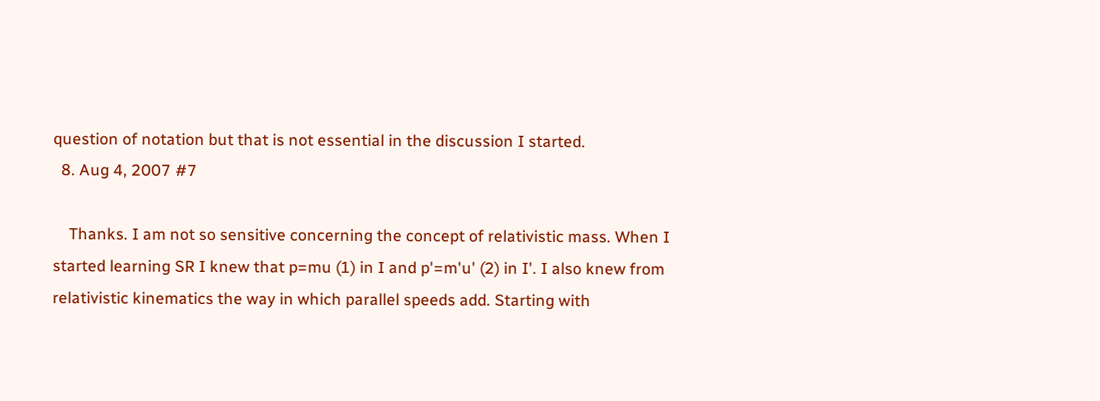question of notation but that is not essential in the discussion I started.
  8. Aug 4, 2007 #7

    Thanks. I am not so sensitive concerning the concept of relativistic mass. When I started learning SR I knew that p=mu (1) in I and p'=m'u' (2) in I'. I also knew from relativistic kinematics the way in which parallel speeds add. Starting with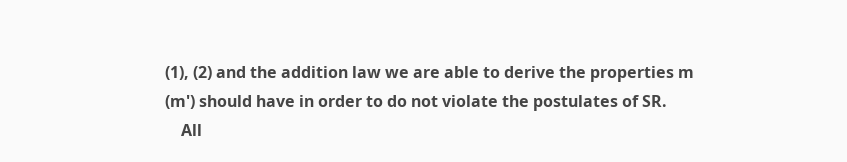(1), (2) and the addition law we are able to derive the properties m (m') should have in order to do not violate the postulates of SR.
    All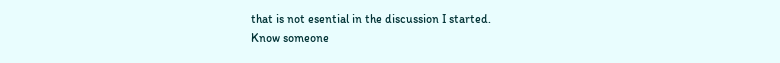that is not esential in the discussion I started.
Know someone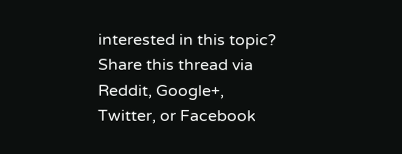interested in this topic? Share this thread via Reddit, Google+, Twitter, or Facebook